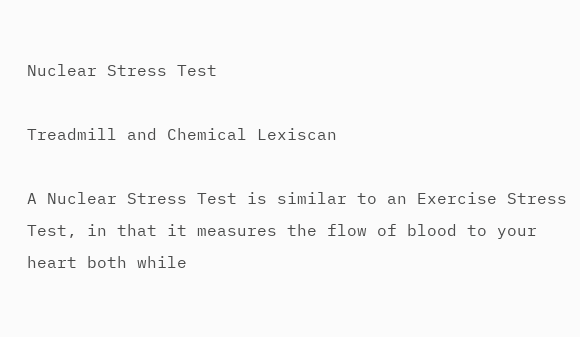Nuclear Stress Test

Treadmill and Chemical Lexiscan

A Nuclear Stress Test is similar to an Exercise Stress Test, in that it measures the flow of blood to your heart both while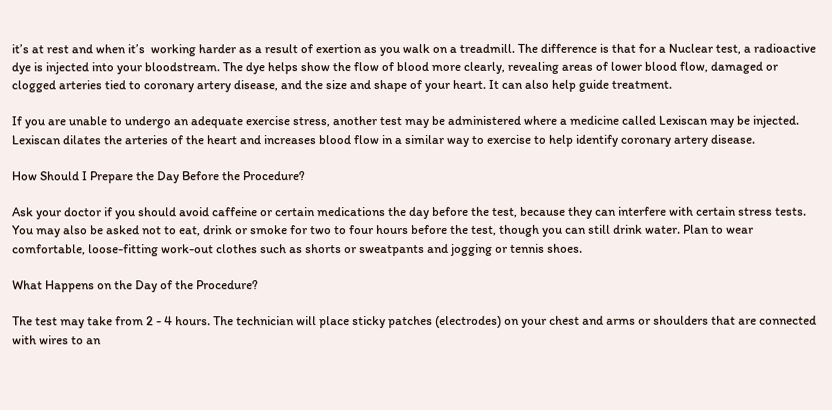it’s at rest and when it’s  working harder as a result of exertion as you walk on a treadmill. The difference is that for a Nuclear test, a radioactive dye is injected into your bloodstream. The dye helps show the flow of blood more clearly, revealing areas of lower blood flow, damaged or clogged arteries tied to coronary artery disease, and the size and shape of your heart. It can also help guide treatment.

If you are unable to undergo an adequate exercise stress, another test may be administered where a medicine called Lexiscan may be injected. Lexiscan dilates the arteries of the heart and increases blood flow in a similar way to exercise to help identify coronary artery disease.

How Should I Prepare the Day Before the Procedure?

Ask your doctor if you should avoid caffeine or certain medications the day before the test, because they can interfere with certain stress tests. You may also be asked not to eat, drink or smoke for two to four hours before the test, though you can still drink water. Plan to wear comfortable, loose-fitting work-out clothes such as shorts or sweatpants and jogging or tennis shoes.

What Happens on the Day of the Procedure?

The test may take from 2 - 4 hours. The technician will place sticky patches (electrodes) on your chest and arms or shoulders that are connected with wires to an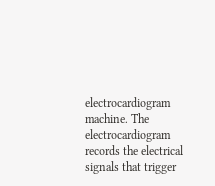electrocardiogram machine. The electrocardiogram records the electrical signals that trigger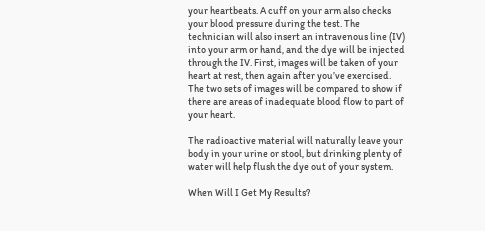your heartbeats. A cuff on your arm also checks your blood pressure during the test. The technician will also insert an intravenous line (IV) into your arm or hand, and the dye will be injected through the IV. First, images will be taken of your heart at rest, then again after you’ve exercised. The two sets of images will be compared to show if there are areas of inadequate blood flow to part of your heart.

The radioactive material will naturally leave your body in your urine or stool, but drinking plenty of water will help flush the dye out of your system.

When Will I Get My Results?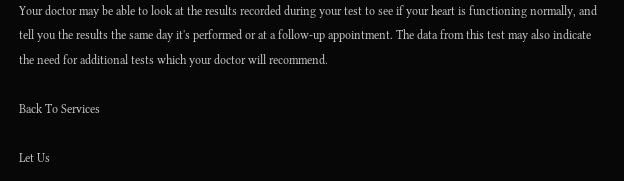Your doctor may be able to look at the results recorded during your test to see if your heart is functioning normally, and tell you the results the same day it's performed or at a follow-up appointment. The data from this test may also indicate the need for additional tests which your doctor will recommend.

Back To Services

Let Us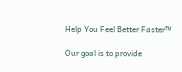Help You Feel Better Faster™

Our goal is to provide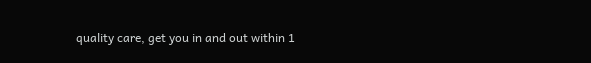quality care, get you in and out within 1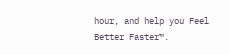hour, and help you Feel Better Faster™.